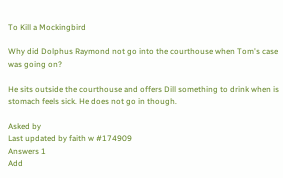To Kill a Mockingbird

Why did Dolphus Raymond not go into the courthouse when Tom's case was going on?

He sits outside the courthouse and offers Dill something to drink when is stomach feels sick. He does not go in though.

Asked by
Last updated by faith w #174909
Answers 1
Add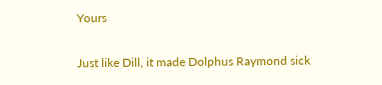Yours

Just like Dill, it made Dolphus Raymond sick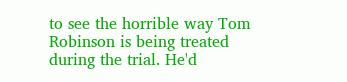to see the horrible way Tom Robinson is being treated during the trial. He'd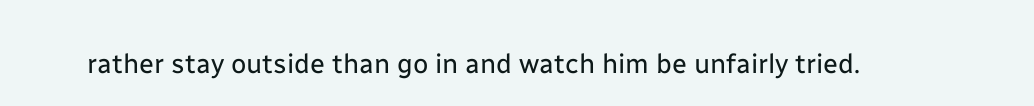rather stay outside than go in and watch him be unfairly tried.